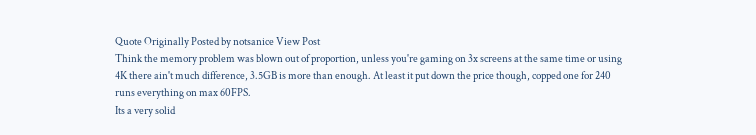Quote Originally Posted by notsanice View Post
Think the memory problem was blown out of proportion, unless you're gaming on 3x screens at the same time or using 4K there ain't much difference, 3.5GB is more than enough. At least it put down the price though, copped one for 240 runs everything on max 60FPS.
Its a very solid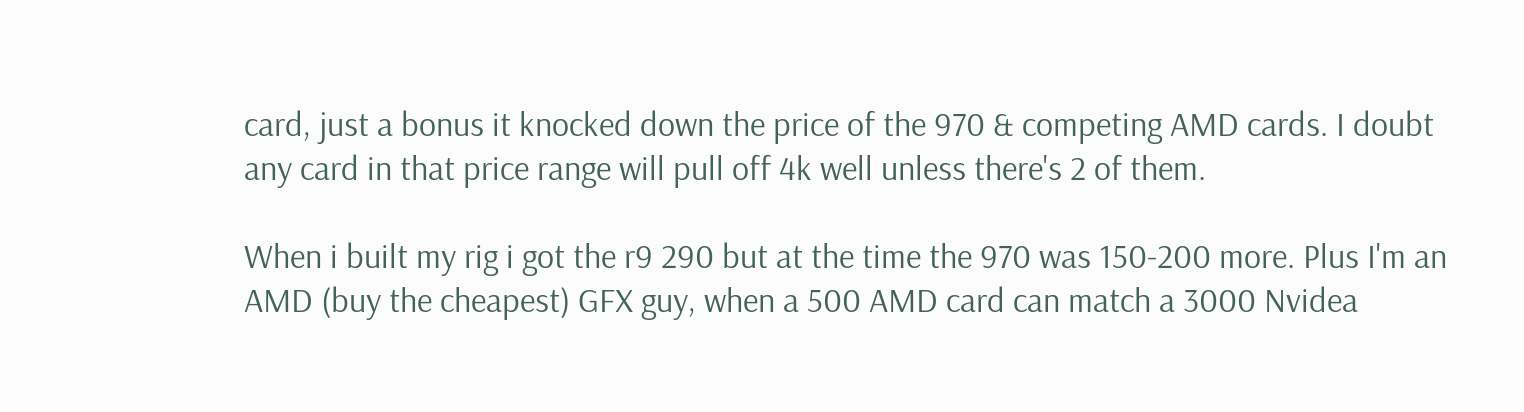card, just a bonus it knocked down the price of the 970 & competing AMD cards. I doubt any card in that price range will pull off 4k well unless there's 2 of them.

When i built my rig i got the r9 290 but at the time the 970 was 150-200 more. Plus I'm an AMD (buy the cheapest) GFX guy, when a 500 AMD card can match a 3000 Nvidea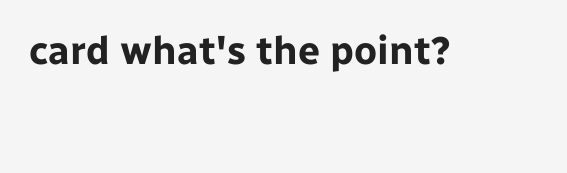card what's the point?